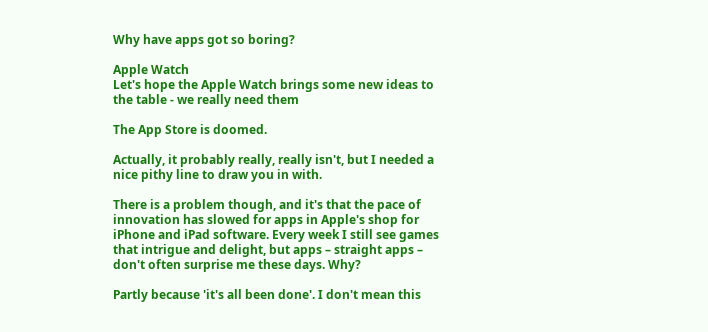Why have apps got so boring?

Apple Watch
Let's hope the Apple Watch brings some new ideas to the table - we really need them

The App Store is doomed.

Actually, it probably really, really isn't, but I needed a nice pithy line to draw you in with.

There is a problem though, and it's that the pace of innovation has slowed for apps in Apple's shop for iPhone and iPad software. Every week I still see games that intrigue and delight, but apps – straight apps – don't often surprise me these days. Why?

Partly because 'it's all been done'. I don't mean this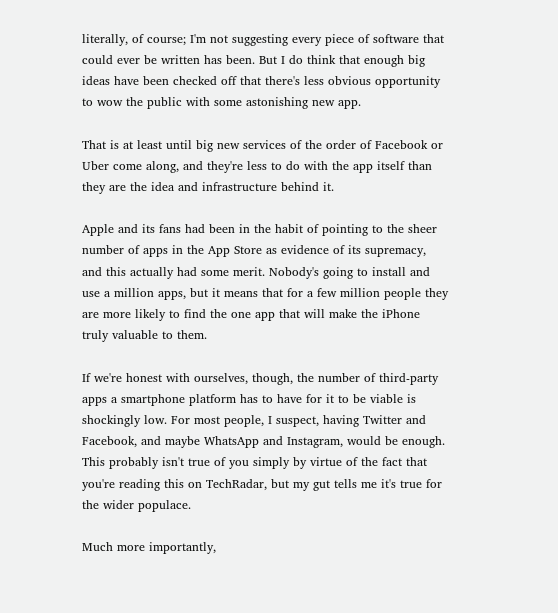literally, of course; I'm not suggesting every piece of software that could ever be written has been. But I do think that enough big ideas have been checked off that there's less obvious opportunity to wow the public with some astonishing new app.

That is at least until big new services of the order of Facebook or Uber come along, and they're less to do with the app itself than they are the idea and infrastructure behind it.

Apple and its fans had been in the habit of pointing to the sheer number of apps in the App Store as evidence of its supremacy, and this actually had some merit. Nobody's going to install and use a million apps, but it means that for a few million people they are more likely to find the one app that will make the iPhone truly valuable to them.

If we're honest with ourselves, though, the number of third-party apps a smartphone platform has to have for it to be viable is shockingly low. For most people, I suspect, having Twitter and Facebook, and maybe WhatsApp and Instagram, would be enough. This probably isn't true of you simply by virtue of the fact that you're reading this on TechRadar, but my gut tells me it's true for the wider populace.

Much more importantly,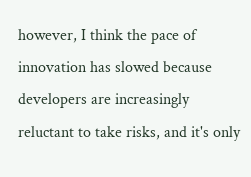however, I think the pace of innovation has slowed because developers are increasingly reluctant to take risks, and it's only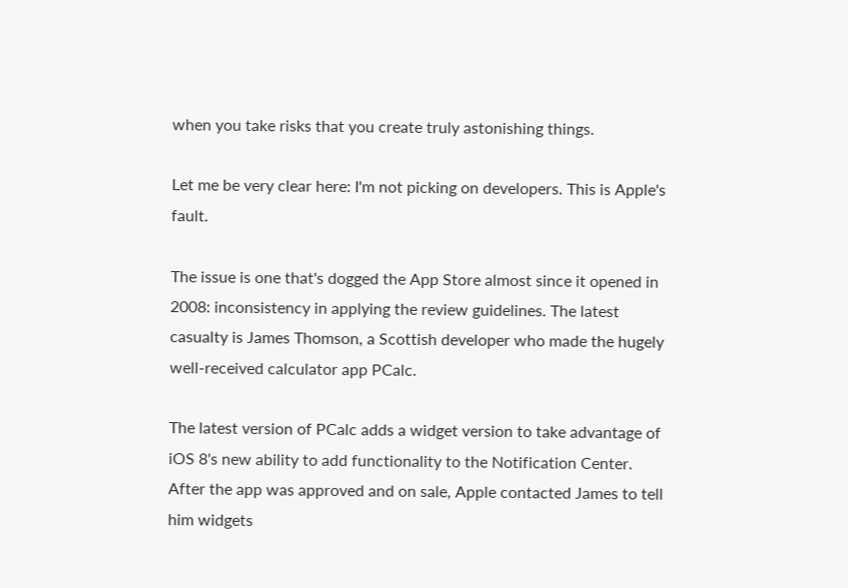when you take risks that you create truly astonishing things.

Let me be very clear here: I'm not picking on developers. This is Apple's fault.

The issue is one that's dogged the App Store almost since it opened in 2008: inconsistency in applying the review guidelines. The latest casualty is James Thomson, a Scottish developer who made the hugely well-received calculator app PCalc.

The latest version of PCalc adds a widget version to take advantage of iOS 8's new ability to add functionality to the Notification Center. After the app was approved and on sale, Apple contacted James to tell him widgets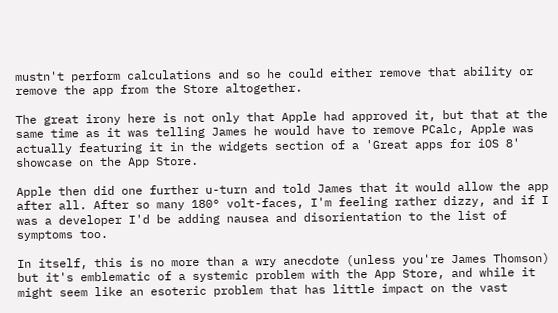mustn't perform calculations and so he could either remove that ability or remove the app from the Store altogether.

The great irony here is not only that Apple had approved it, but that at the same time as it was telling James he would have to remove PCalc, Apple was actually featuring it in the widgets section of a 'Great apps for iOS 8' showcase on the App Store.

Apple then did one further u-turn and told James that it would allow the app after all. After so many 180° volt-faces, I'm feeling rather dizzy, and if I was a developer I'd be adding nausea and disorientation to the list of symptoms too.

In itself, this is no more than a wry anecdote (unless you're James Thomson) but it's emblematic of a systemic problem with the App Store, and while it might seem like an esoteric problem that has little impact on the vast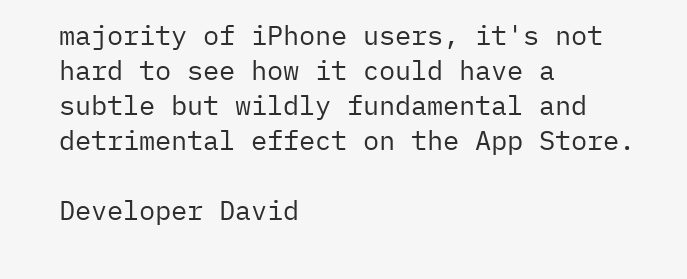majority of iPhone users, it's not hard to see how it could have a subtle but wildly fundamental and detrimental effect on the App Store.

Developer David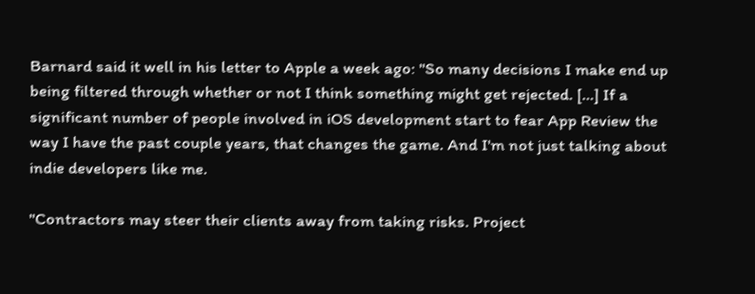Barnard said it well in his letter to Apple a week ago: "So many decisions I make end up being filtered through whether or not I think something might get rejected. […] If a significant number of people involved in iOS development start to fear App Review the way I have the past couple years, that changes the game. And I'm not just talking about indie developers like me.

"Contractors may steer their clients away from taking risks. Project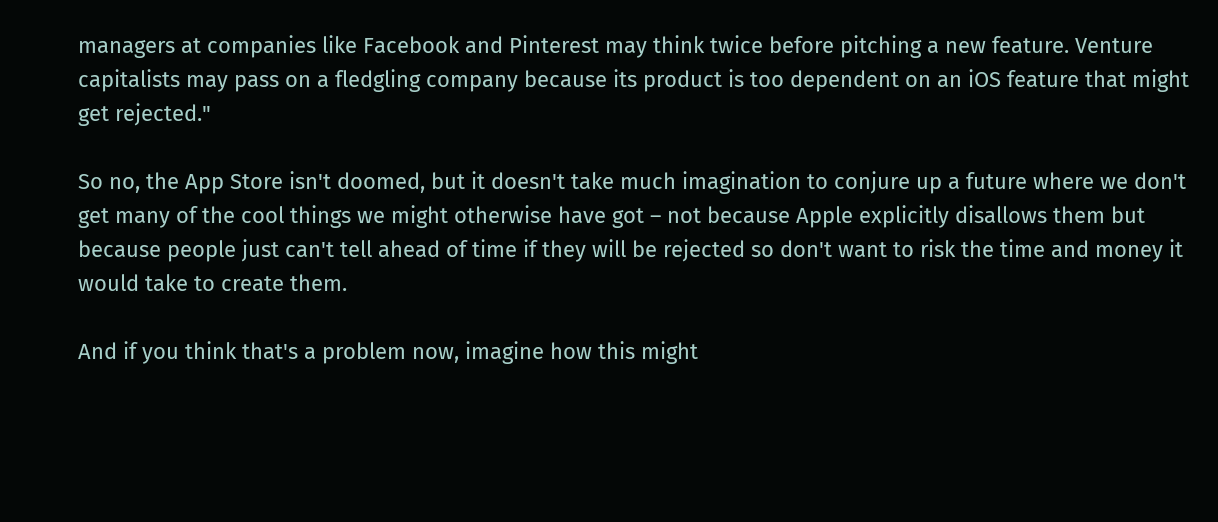managers at companies like Facebook and Pinterest may think twice before pitching a new feature. Venture capitalists may pass on a fledgling company because its product is too dependent on an iOS feature that might get rejected."

So no, the App Store isn't doomed, but it doesn't take much imagination to conjure up a future where we don't get many of the cool things we might otherwise have got – not because Apple explicitly disallows them but because people just can't tell ahead of time if they will be rejected so don't want to risk the time and money it would take to create them.

And if you think that's a problem now, imagine how this might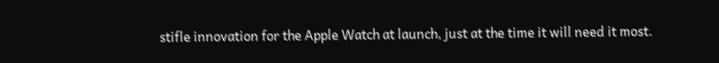stifle innovation for the Apple Watch at launch, just at the time it will need it most.